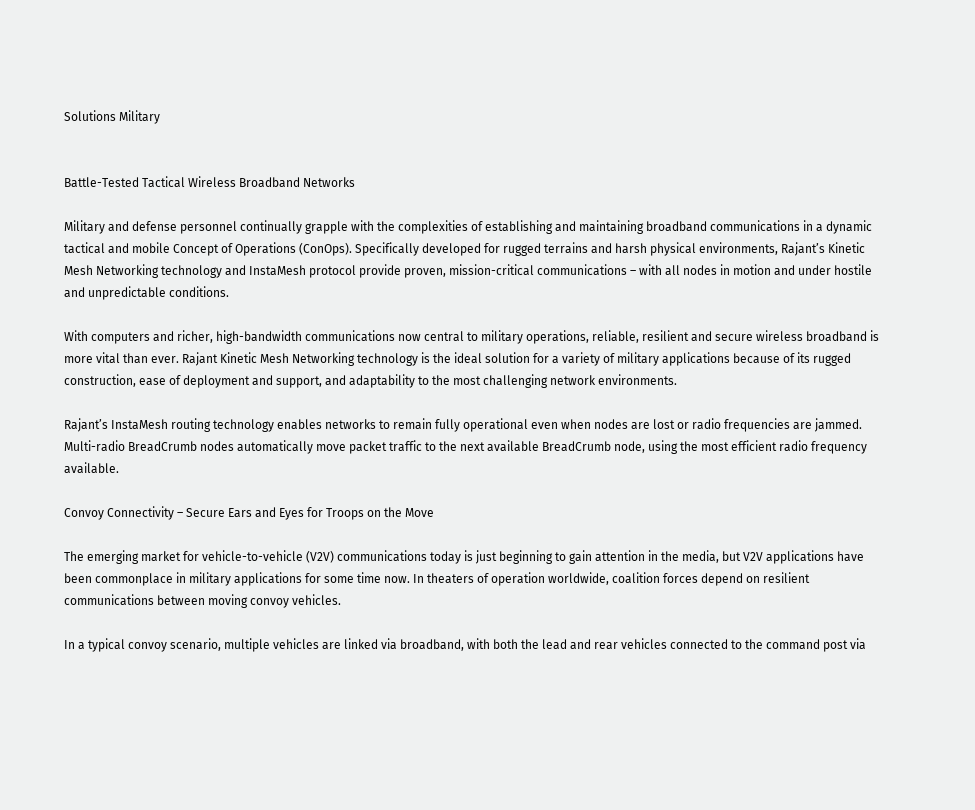Solutions Military


Battle-Tested Tactical Wireless Broadband Networks

Military and defense personnel continually grapple with the complexities of establishing and maintaining broadband communications in a dynamic tactical and mobile Concept of Operations (ConOps). Specifically developed for rugged terrains and harsh physical environments, Rajant’s Kinetic Mesh Networking technology and InstaMesh protocol provide proven, mission-critical communications – with all nodes in motion and under hostile and unpredictable conditions.

With computers and richer, high-bandwidth communications now central to military operations, reliable, resilient and secure wireless broadband is more vital than ever. Rajant Kinetic Mesh Networking technology is the ideal solution for a variety of military applications because of its rugged construction, ease of deployment and support, and adaptability to the most challenging network environments.

Rajant’s InstaMesh routing technology enables networks to remain fully operational even when nodes are lost or radio frequencies are jammed. Multi-radio BreadCrumb nodes automatically move packet traffic to the next available BreadCrumb node, using the most efficient radio frequency available.

Convoy Connectivity – Secure Ears and Eyes for Troops on the Move

The emerging market for vehicle-to-vehicle (V2V) communications today is just beginning to gain attention in the media, but V2V applications have been commonplace in military applications for some time now. In theaters of operation worldwide, coalition forces depend on resilient communications between moving convoy vehicles.

In a typical convoy scenario, multiple vehicles are linked via broadband, with both the lead and rear vehicles connected to the command post via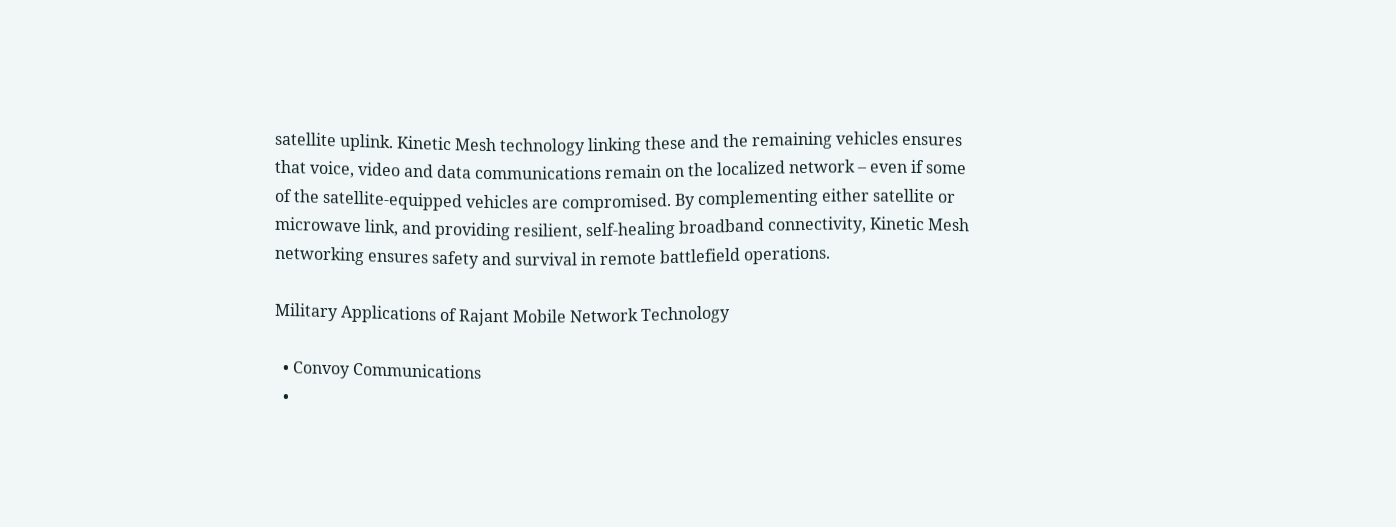satellite uplink. Kinetic Mesh technology linking these and the remaining vehicles ensures that voice, video and data communications remain on the localized network – even if some of the satellite-equipped vehicles are compromised. By complementing either satellite or microwave link, and providing resilient, self-healing broadband connectivity, Kinetic Mesh networking ensures safety and survival in remote battlefield operations.

Military Applications of Rajant Mobile Network Technology

  • Convoy Communications
  •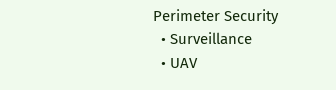Perimeter Security
  • Surveillance
  • UAV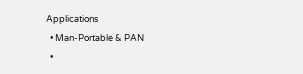Applications
  • Man-Portable & PAN
  •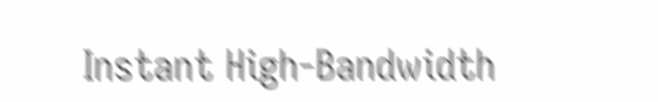Instant High-Bandwidth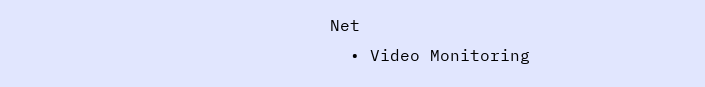Net
  • Video Monitoring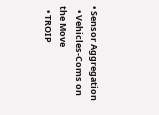• Sensor Aggregation
  • Vehicles-Coms on the Move
  • TROIP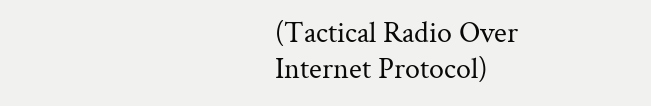(Tactical Radio Over Internet Protocol)